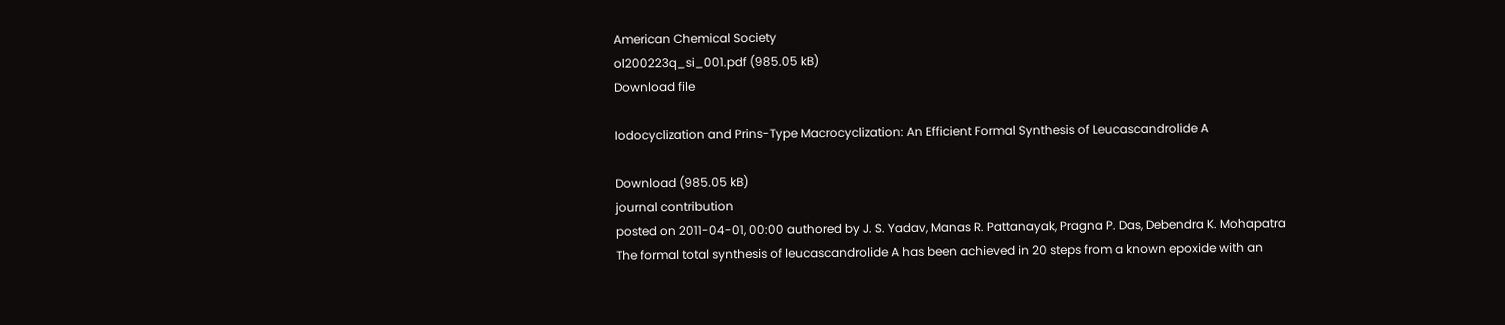American Chemical Society
ol200223q_si_001.pdf (985.05 kB)
Download file

Iodocyclization and Prins-Type Macrocyclization: An Efficient Formal Synthesis of Leucascandrolide A

Download (985.05 kB)
journal contribution
posted on 2011-04-01, 00:00 authored by J. S. Yadav, Manas R. Pattanayak, Pragna P. Das, Debendra K. Mohapatra
The formal total synthesis of leucascandrolide A has been achieved in 20 steps from a known epoxide with an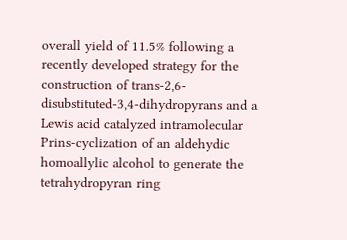overall yield of 11.5% following a recently developed strategy for the construction of trans-2,6-disubstituted-3,4-dihydropyrans and a Lewis acid catalyzed intramolecular Prins-cyclization of an aldehydic homoallylic alcohol to generate the tetrahydropyran ring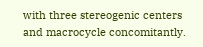with three stereogenic centers and macrocycle concomitantly.